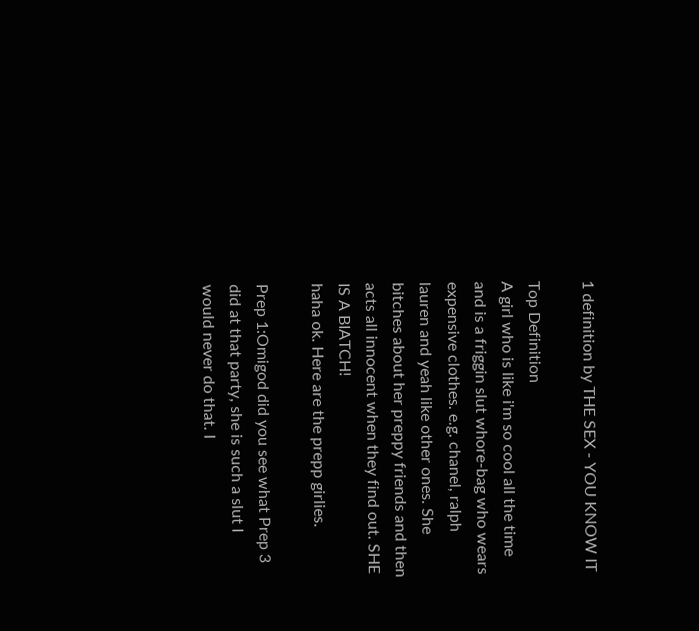1 definition by THE SEX - YOU KNOW IT

Top Definition
A girl who is like i'm so cool all the time and is a friggin slut whore-bag who wears expensive clothes. e.g. chanel, ralph lauren and yeah like other ones. She bitches about her preppy friends and then acts all innocent when they find out. SHE IS A BIATCH!
haha ok. Here are the prepp girlies.

Prep 1:Omigod did you see what Prep 3 did at that party, she is such a slut I would never do that. I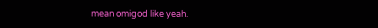mean omigod like yeah.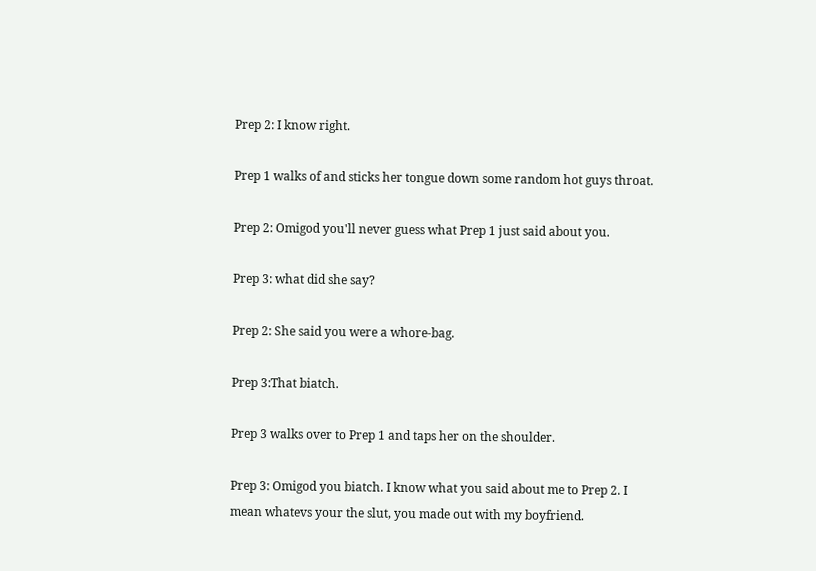Prep 2: I know right.

Prep 1 walks of and sticks her tongue down some random hot guys throat.

Prep 2: Omigod you'll never guess what Prep 1 just said about you.

Prep 3: what did she say?

Prep 2: She said you were a whore-bag.

Prep 3:That biatch.

Prep 3 walks over to Prep 1 and taps her on the shoulder.

Prep 3: Omigod you biatch. I know what you said about me to Prep 2. I mean whatevs your the slut, you made out with my boyfriend.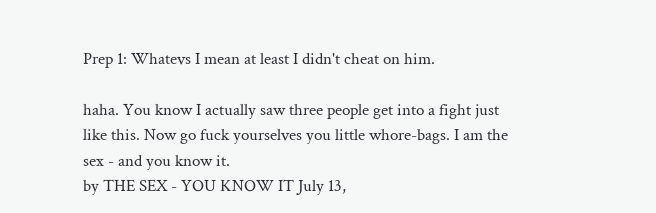Prep 1: Whatevs I mean at least I didn't cheat on him.

haha. You know I actually saw three people get into a fight just like this. Now go fuck yourselves you little whore-bags. I am the sex - and you know it.
by THE SEX - YOU KNOW IT July 13,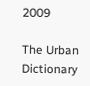2009

The Urban Dictionary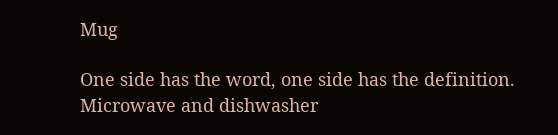Mug

One side has the word, one side has the definition. Microwave and dishwasher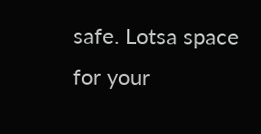safe. Lotsa space for your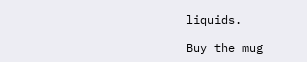liquids.

Buy the mug